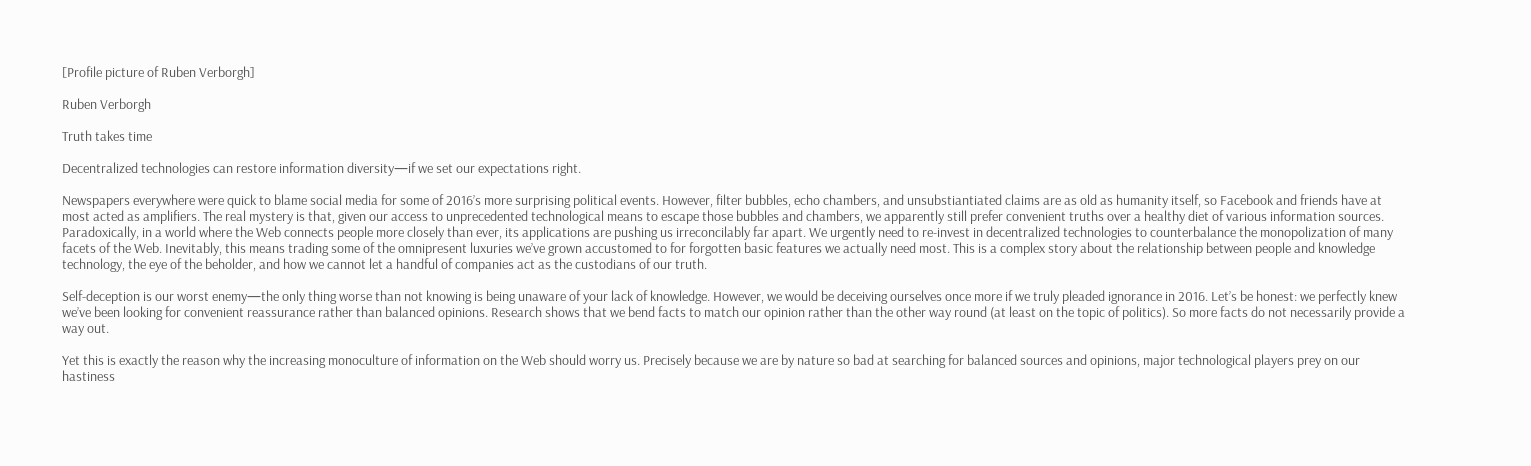[Profile picture of Ruben Verborgh]

Ruben Verborgh

Truth takes time

Decentralized technologies can restore information diversity—if we set our expectations right.

Newspapers everywhere were quick to blame social media for some of 2016’s more surprising political events. However, filter bubbles, echo chambers, and unsubstiantiated claims are as old as humanity itself, so Facebook and friends have at most acted as amplifiers. The real mystery is that, given our access to unprecedented technological means to escape those bubbles and chambers, we apparently still prefer convenient truths over a healthy diet of various information sources. Paradoxically, in a world where the Web connects people more closely than ever, its applications are pushing us irreconcilably far apart. We urgently need to re-invest in decentralized technologies to counterbalance the monopolization of many facets of the Web. Inevitably, this means trading some of the omnipresent luxuries we’ve grown accustomed to for forgotten basic features we actually need most. This is a complex story about the relationship between people and knowledge technology, the eye of the beholder, and how we cannot let a handful of companies act as the custodians of our truth.

Self-deception is our worst enemy—the only thing worse than not knowing is being unaware of your lack of knowledge. However, we would be deceiving ourselves once more if we truly pleaded ignorance in 2016. Let’s be honest: we perfectly knew we’ve been looking for convenient reassurance rather than balanced opinions. Research shows that we bend facts to match our opinion rather than the other way round (at least on the topic of politics). So more facts do not necessarily provide a way out.

Yet this is exactly the reason why the increasing monoculture of information on the Web should worry us. Precisely because we are by nature so bad at searching for balanced sources and opinions, major technological players prey on our hastiness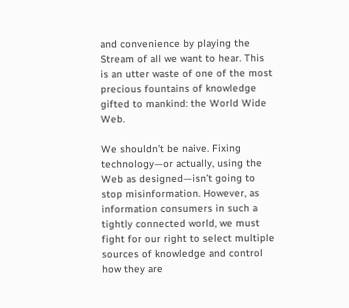and convenience by playing the Stream of all we want to hear. This is an utter waste of one of the most precious fountains of knowledge gifted to mankind: the World Wide Web.

We shouldn’t be naive. Fixing technology—or actually, using the Web as designed—isn’t going to stop misinformation. However, as information consumers in such a tightly connected world, we must fight for our right to select multiple sources of knowledge and control how they are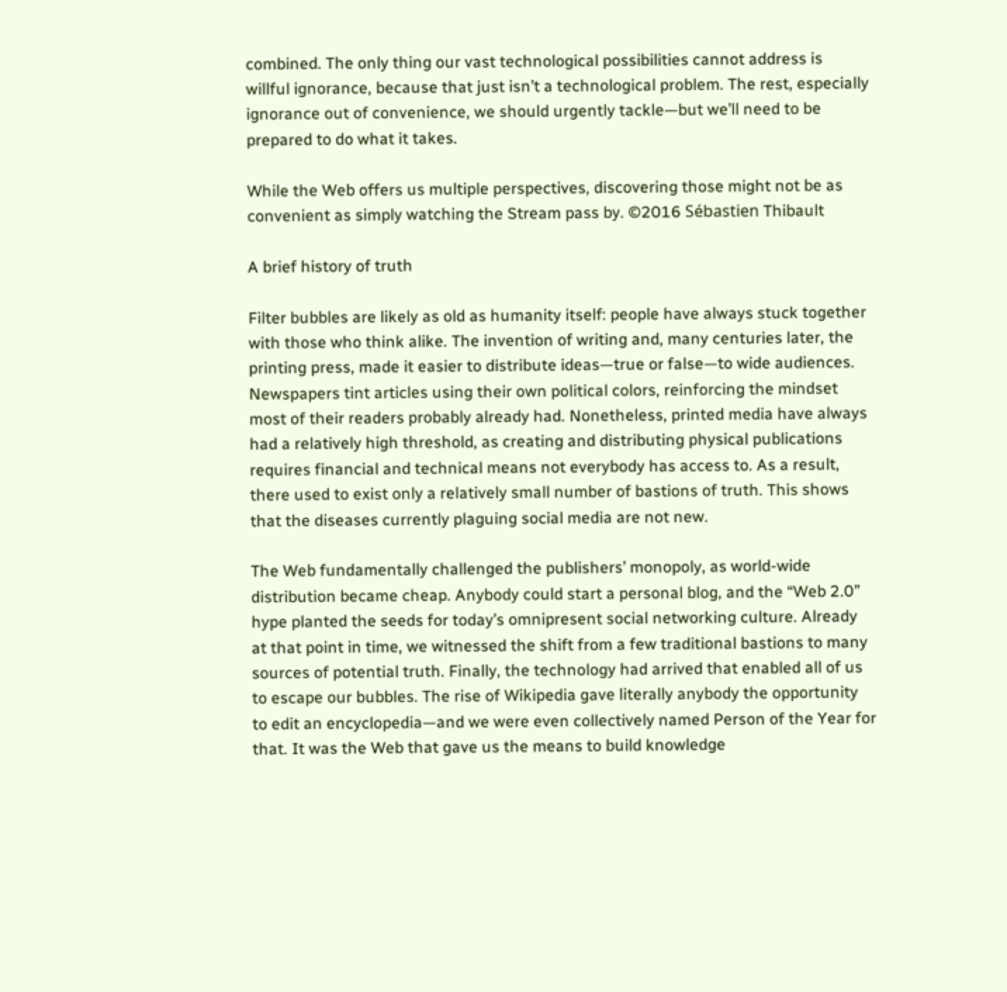combined. The only thing our vast technological possibilities cannot address is willful ignorance, because that just isn’t a technological problem. The rest, especially ignorance out of convenience, we should urgently tackle—but we’ll need to be prepared to do what it takes.

While the Web offers us multiple perspectives, discovering those might not be as convenient as simply watching the Stream pass by. ©2016 Sébastien Thibault

A brief history of truth

Filter bubbles are likely as old as humanity itself: people have always stuck together with those who think alike. The invention of writing and, many centuries later, the printing press, made it easier to distribute ideas—true or false—to wide audiences. Newspapers tint articles using their own political colors, reinforcing the mindset most of their readers probably already had. Nonetheless, printed media have always had a relatively high threshold, as creating and distributing physical publications requires financial and technical means not everybody has access to. As a result, there used to exist only a relatively small number of bastions of truth. This shows that the diseases currently plaguing social media are not new.

The Web fundamentally challenged the publishers’ monopoly, as world-wide distribution became cheap. Anybody could start a personal blog, and the “Web 2.0” hype planted the seeds for today’s omnipresent social networking culture. Already at that point in time, we witnessed the shift from a few traditional bastions to many sources of potential truth. Finally, the technology had arrived that enabled all of us to escape our bubbles. The rise of Wikipedia gave literally anybody the opportunity to edit an encyclopedia—and we were even collectively named Person of the Year for that. It was the Web that gave us the means to build knowledge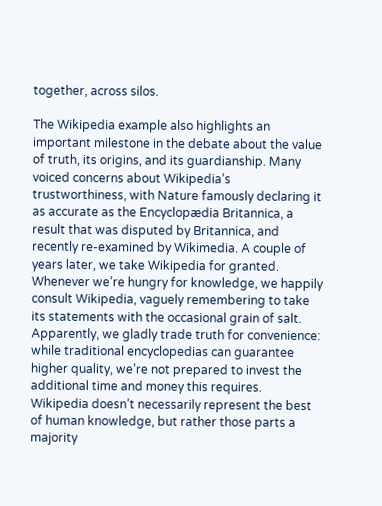together, across silos.

The Wikipedia example also highlights an important milestone in the debate about the value of truth, its origins, and its guardianship. Many voiced concerns about Wikipedia’s trustworthiness, with Nature famously declaring it as accurate as the Encyclopædia Britannica, a result that was disputed by Britannica, and recently re-examined by Wikimedia. A couple of years later, we take Wikipedia for granted. Whenever we’re hungry for knowledge, we happily consult Wikipedia, vaguely remembering to take its statements with the occasional grain of salt. Apparently, we gladly trade truth for convenience: while traditional encyclopedias can guarantee higher quality, we’re not prepared to invest the additional time and money this requires. Wikipedia doesn’t necessarily represent the best of human knowledge, but rather those parts a majority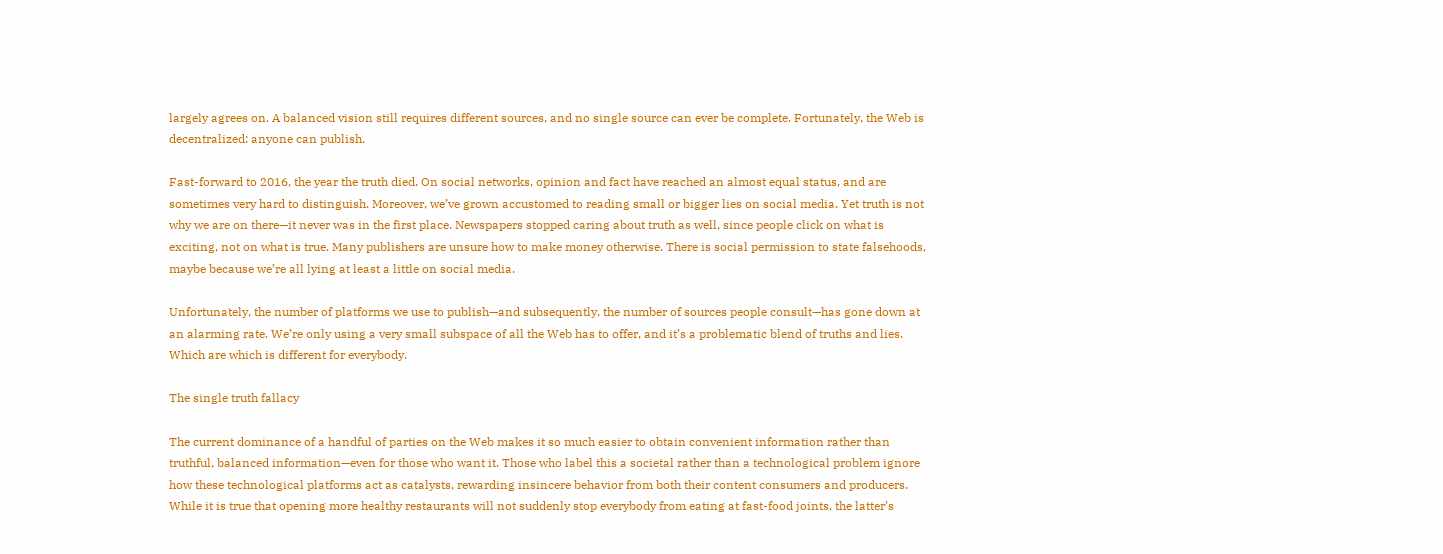largely agrees on. A balanced vision still requires different sources, and no single source can ever be complete. Fortunately, the Web is decentralized: anyone can publish.

Fast-forward to 2016, the year the truth died. On social networks, opinion and fact have reached an almost equal status, and are sometimes very hard to distinguish. Moreover, we’ve grown accustomed to reading small or bigger lies on social media. Yet truth is not why we are on there—it never was in the first place. Newspapers stopped caring about truth as well, since people click on what is exciting, not on what is true. Many publishers are unsure how to make money otherwise. There is social permission to state falsehoods, maybe because we’re all lying at least a little on social media.

Unfortunately, the number of platforms we use to publish—and subsequently, the number of sources people consult—has gone down at an alarming rate. We’re only using a very small subspace of all the Web has to offer, and it’s a problematic blend of truths and lies. Which are which is different for everybody.

The single truth fallacy

The current dominance of a handful of parties on the Web makes it so much easier to obtain convenient information rather than truthful, balanced information—even for those who want it. Those who label this a societal rather than a technological problem ignore how these technological platforms act as catalysts, rewarding insincere behavior from both their content consumers and producers. While it is true that opening more healthy restaurants will not suddenly stop everybody from eating at fast-food joints, the latter’s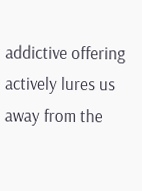addictive offering actively lures us away from the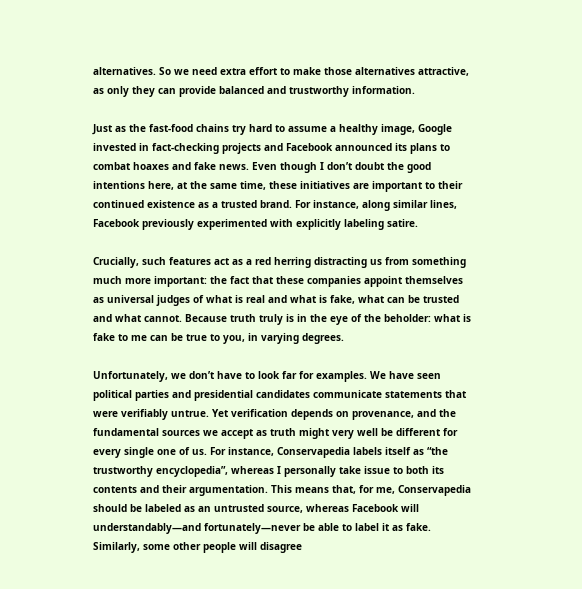alternatives. So we need extra effort to make those alternatives attractive, as only they can provide balanced and trustworthy information.

Just as the fast-food chains try hard to assume a healthy image, Google invested in fact-checking projects and Facebook announced its plans to combat hoaxes and fake news. Even though I don’t doubt the good intentions here, at the same time, these initiatives are important to their continued existence as a trusted brand. For instance, along similar lines, Facebook previously experimented with explicitly labeling satire.

Crucially, such features act as a red herring distracting us from something much more important: the fact that these companies appoint themselves as universal judges of what is real and what is fake, what can be trusted and what cannot. Because truth truly is in the eye of the beholder: what is fake to me can be true to you, in varying degrees.

Unfortunately, we don’t have to look far for examples. We have seen political parties and presidential candidates communicate statements that were verifiably untrue. Yet verification depends on provenance, and the fundamental sources we accept as truth might very well be different for every single one of us. For instance, Conservapedia labels itself as “the trustworthy encyclopedia”, whereas I personally take issue to both its contents and their argumentation. This means that, for me, Conservapedia should be labeled as an untrusted source, whereas Facebook will understandably—and fortunately—never be able to label it as fake. Similarly, some other people will disagree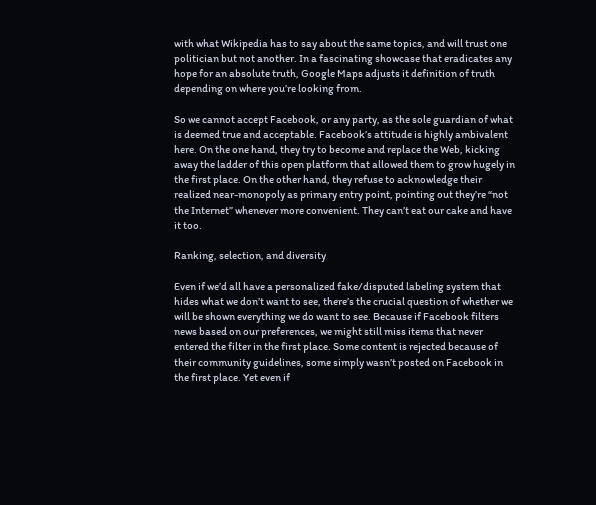with what Wikipedia has to say about the same topics, and will trust one politician but not another. In a fascinating showcase that eradicates any hope for an absolute truth, Google Maps adjusts it definition of truth depending on where you’re looking from.

So we cannot accept Facebook, or any party, as the sole guardian of what is deemed true and acceptable. Facebook’s attitude is highly ambivalent here. On the one hand, they try to become and replace the Web, kicking away the ladder of this open platform that allowed them to grow hugely in the first place. On the other hand, they refuse to acknowledge their realized near-monopoly as primary entry point, pointing out they’re “not the Internet” whenever more convenient. They can’t eat our cake and have it too.

Ranking, selection, and diversity

Even if we’d all have a personalized fake/disputed labeling system that hides what we don’t want to see, there’s the crucial question of whether we will be shown everything we do want to see. Because if Facebook filters news based on our preferences, we might still miss items that never entered the filter in the first place. Some content is rejected because of their community guidelines, some simply wasn’t posted on Facebook in the first place. Yet even if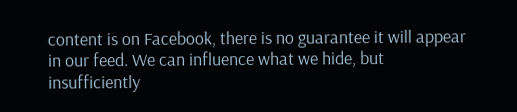content is on Facebook, there is no guarantee it will appear in our feed. We can influence what we hide, but insufficiently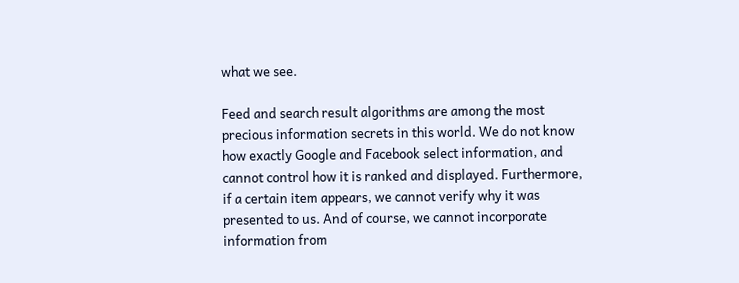what we see.

Feed and search result algorithms are among the most precious information secrets in this world. We do not know how exactly Google and Facebook select information, and cannot control how it is ranked and displayed. Furthermore, if a certain item appears, we cannot verify why it was presented to us. And of course, we cannot incorporate information from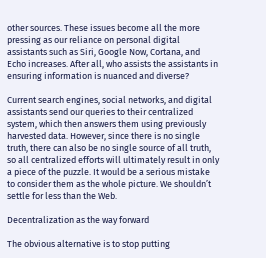other sources. These issues become all the more pressing as our reliance on personal digital assistants such as Siri, Google Now, Cortana, and Echo increases. After all, who assists the assistants in ensuring information is nuanced and diverse?

Current search engines, social networks, and digital assistants send our queries to their centralized system, which then answers them using previously harvested data. However, since there is no single truth, there can also be no single source of all truth, so all centralized efforts will ultimately result in only a piece of the puzzle. It would be a serious mistake to consider them as the whole picture. We shouldn’t settle for less than the Web.

Decentralization as the way forward

The obvious alternative is to stop putting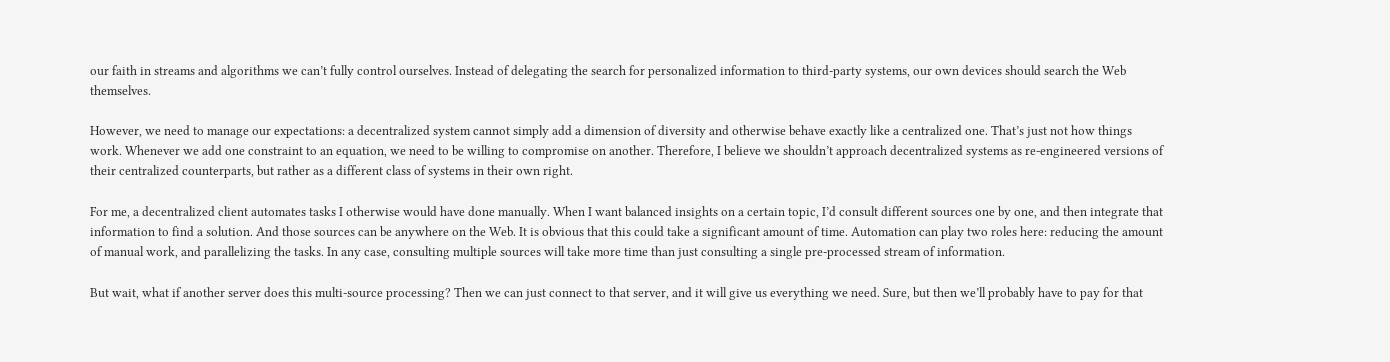our faith in streams and algorithms we can’t fully control ourselves. Instead of delegating the search for personalized information to third-party systems, our own devices should search the Web themselves.

However, we need to manage our expectations: a decentralized system cannot simply add a dimension of diversity and otherwise behave exactly like a centralized one. That’s just not how things work. Whenever we add one constraint to an equation, we need to be willing to compromise on another. Therefore, I believe we shouldn’t approach decentralized systems as re-engineered versions of their centralized counterparts, but rather as a different class of systems in their own right.

For me, a decentralized client automates tasks I otherwise would have done manually. When I want balanced insights on a certain topic, I’d consult different sources one by one, and then integrate that information to find a solution. And those sources can be anywhere on the Web. It is obvious that this could take a significant amount of time. Automation can play two roles here: reducing the amount of manual work, and parallelizing the tasks. In any case, consulting multiple sources will take more time than just consulting a single pre-processed stream of information.

But wait, what if another server does this multi-source processing? Then we can just connect to that server, and it will give us everything we need. Sure, but then we’ll probably have to pay for that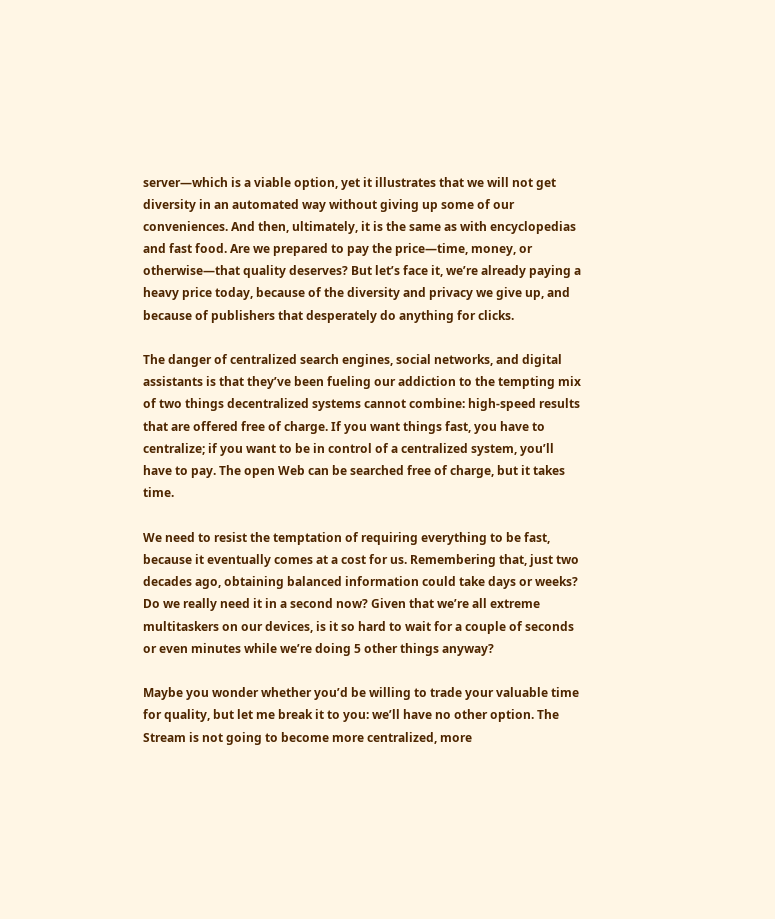server—which is a viable option, yet it illustrates that we will not get diversity in an automated way without giving up some of our conveniences. And then, ultimately, it is the same as with encyclopedias and fast food. Are we prepared to pay the price—time, money, or otherwise—that quality deserves? But let’s face it, we’re already paying a heavy price today, because of the diversity and privacy we give up, and because of publishers that desperately do anything for clicks.

The danger of centralized search engines, social networks, and digital assistants is that they’ve been fueling our addiction to the tempting mix of two things decentralized systems cannot combine: high-speed results that are offered free of charge. If you want things fast, you have to centralize; if you want to be in control of a centralized system, you’ll have to pay. The open Web can be searched free of charge, but it takes time.

We need to resist the temptation of requiring everything to be fast, because it eventually comes at a cost for us. Remembering that, just two decades ago, obtaining balanced information could take days or weeks? Do we really need it in a second now? Given that we’re all extreme multitaskers on our devices, is it so hard to wait for a couple of seconds or even minutes while we’re doing 5 other things anyway?

Maybe you wonder whether you’d be willing to trade your valuable time for quality, but let me break it to you: we’ll have no other option. The Stream is not going to become more centralized, more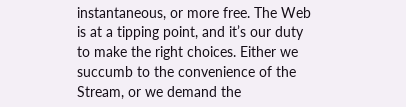instantaneous, or more free. The Web is at a tipping point, and it’s our duty to make the right choices. Either we succumb to the convenience of the Stream, or we demand the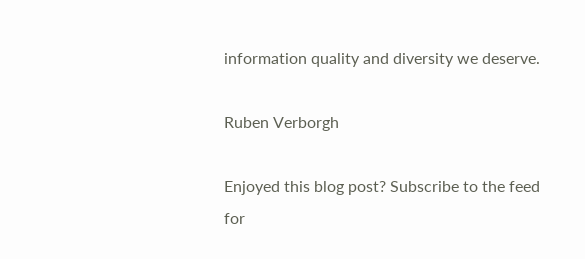information quality and diversity we deserve.

Ruben Verborgh

Enjoyed this blog post? Subscribe to the feed for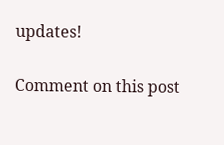updates!

Comment on this post